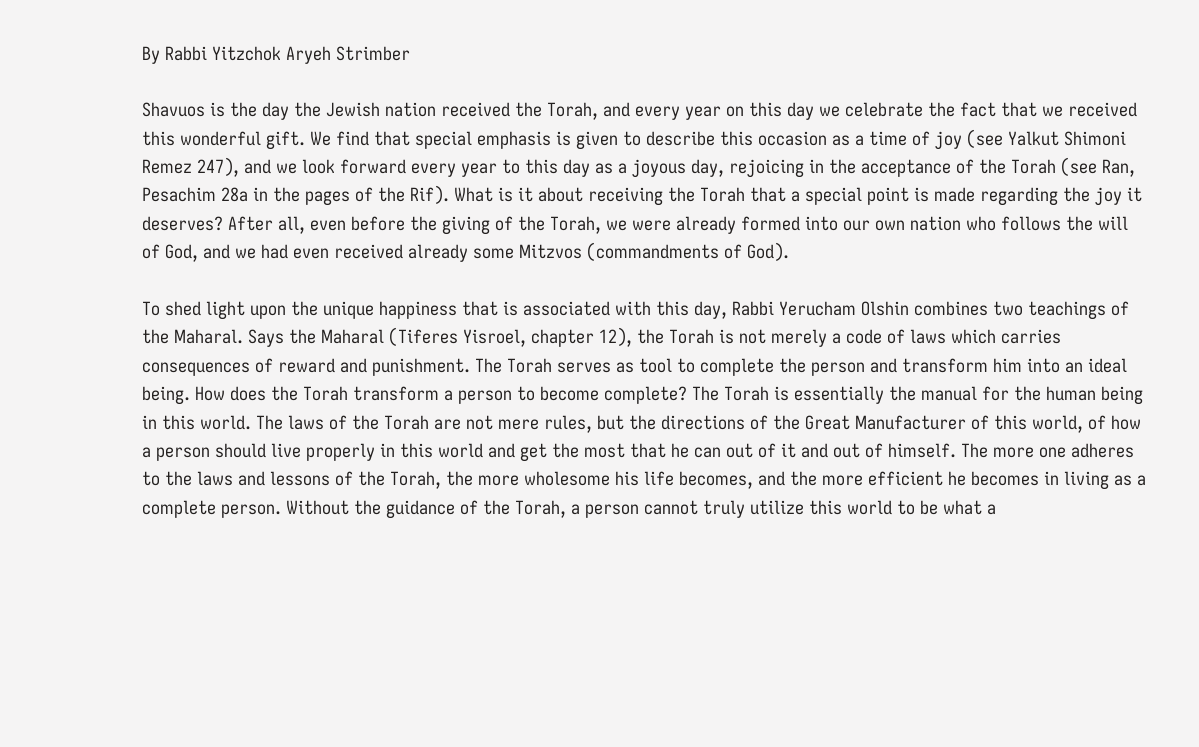By Rabbi Yitzchok Aryeh Strimber

Shavuos is the day the Jewish nation received the Torah, and every year on this day we celebrate the fact that we received this wonderful gift. We find that special emphasis is given to describe this occasion as a time of joy (see Yalkut Shimoni Remez 247), and we look forward every year to this day as a joyous day, rejoicing in the acceptance of the Torah (see Ran, Pesachim 28a in the pages of the Rif). What is it about receiving the Torah that a special point is made regarding the joy it deserves? After all, even before the giving of the Torah, we were already formed into our own nation who follows the will of God, and we had even received already some Mitzvos (commandments of God).

To shed light upon the unique happiness that is associated with this day, Rabbi Yerucham Olshin combines two teachings of the Maharal. Says the Maharal (Tiferes Yisroel, chapter 12), the Torah is not merely a code of laws which carries consequences of reward and punishment. The Torah serves as tool to complete the person and transform him into an ideal being. How does the Torah transform a person to become complete? The Torah is essentially the manual for the human being in this world. The laws of the Torah are not mere rules, but the directions of the Great Manufacturer of this world, of how a person should live properly in this world and get the most that he can out of it and out of himself. The more one adheres to the laws and lessons of the Torah, the more wholesome his life becomes, and the more efficient he becomes in living as a complete person. Without the guidance of the Torah, a person cannot truly utilize this world to be what a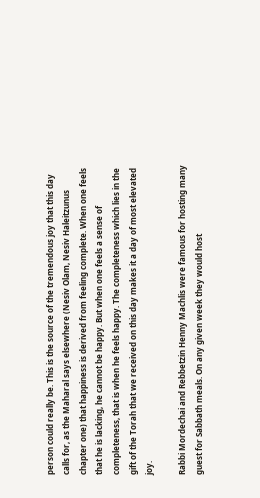person could really be. This is the source of the tremendous joy that this day calls for, as the Maharal says elsewhere (Nesiv Olam, Nesiv Haleitzunus chapter one) that happiness is derived from feeling complete. When one feels that he is lacking, he cannot be happy. But when one feels a sense of completeness, that is when he feels happy. The completeness which lies in the gift of the Torah that we received on this day makes it a day of most elevated joy.

Rabbi Mordechai and Rebbetzin Henny Machlis were famous for hosting many guest for Sabbath meals. On any given week they would host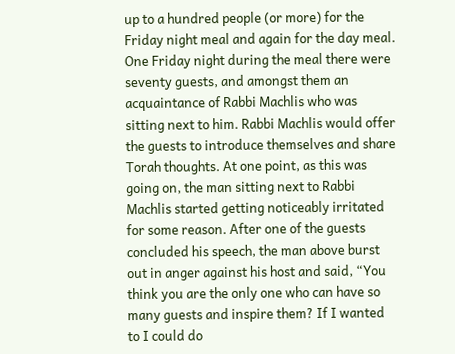up to a hundred people (or more) for the Friday night meal and again for the day meal. One Friday night during the meal there were seventy guests, and amongst them an acquaintance of Rabbi Machlis who was sitting next to him. Rabbi Machlis would offer the guests to introduce themselves and share Torah thoughts. At one point, as this was going on, the man sitting next to Rabbi Machlis started getting noticeably irritated for some reason. After one of the guests concluded his speech, the man above burst out in anger against his host and said, “You think you are the only one who can have so many guests and inspire them? If I wanted to I could do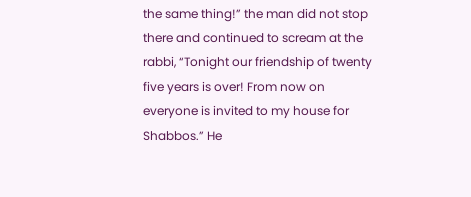the same thing!” the man did not stop there and continued to scream at the rabbi, “Tonight our friendship of twenty five years is over! From now on everyone is invited to my house for Shabbos.” He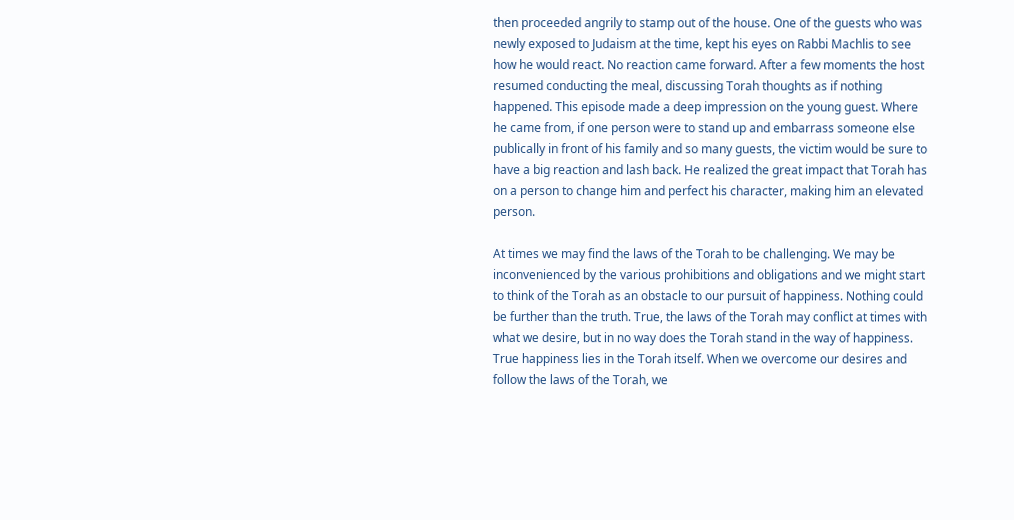then proceeded angrily to stamp out of the house. One of the guests who was newly exposed to Judaism at the time, kept his eyes on Rabbi Machlis to see how he would react. No reaction came forward. After a few moments the host resumed conducting the meal, discussing Torah thoughts as if nothing happened. This episode made a deep impression on the young guest. Where he came from, if one person were to stand up and embarrass someone else publically in front of his family and so many guests, the victim would be sure to have a big reaction and lash back. He realized the great impact that Torah has on a person to change him and perfect his character, making him an elevated person.

At times we may find the laws of the Torah to be challenging. We may be inconvenienced by the various prohibitions and obligations and we might start to think of the Torah as an obstacle to our pursuit of happiness. Nothing could be further than the truth. True, the laws of the Torah may conflict at times with what we desire, but in no way does the Torah stand in the way of happiness. True happiness lies in the Torah itself. When we overcome our desires and follow the laws of the Torah, we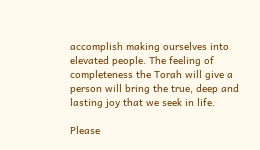accomplish making ourselves into elevated people. The feeling of completeness the Torah will give a person will bring the true, deep and lasting joy that we seek in life.

Please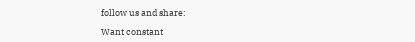follow us and share:

Want constant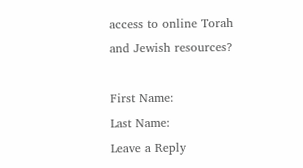access to online Torah and Jewish resources?

First Name:
Last Name:
Leave a Reply